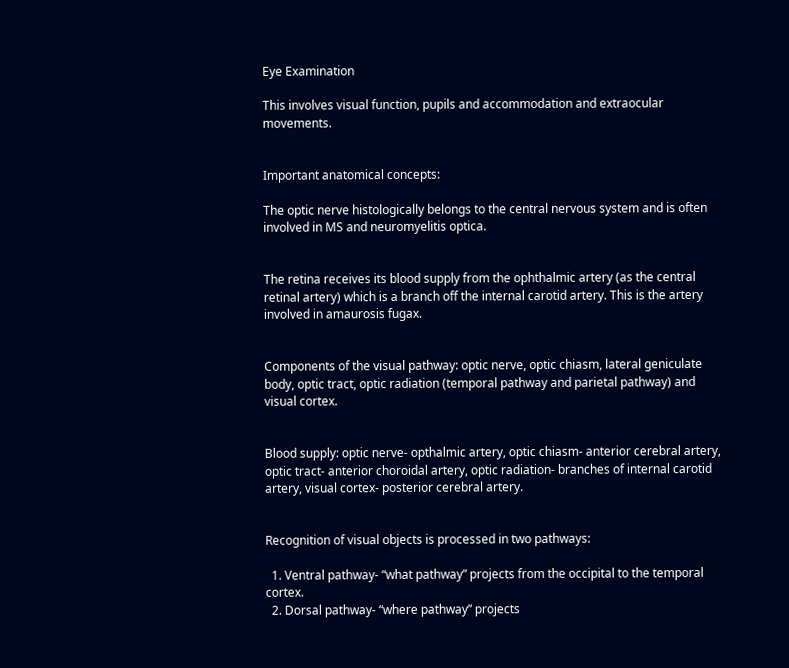Eye Examination

This involves visual function, pupils and accommodation and extraocular movements.


Important anatomical concepts:

The optic nerve histologically belongs to the central nervous system and is often involved in MS and neuromyelitis optica.


The retina receives its blood supply from the ophthalmic artery (as the central retinal artery) which is a branch off the internal carotid artery. This is the artery involved in amaurosis fugax.


Components of the visual pathway: optic nerve, optic chiasm, lateral geniculate body, optic tract, optic radiation (temporal pathway and parietal pathway) and visual cortex.


Blood supply: optic nerve- opthalmic artery, optic chiasm- anterior cerebral artery, optic tract- anterior choroidal artery, optic radiation- branches of internal carotid artery, visual cortex- posterior cerebral artery.


Recognition of visual objects is processed in two pathways:

  1. Ventral pathway- “what pathway” projects from the occipital to the temporal cortex.
  2. Dorsal pathway- “where pathway” projects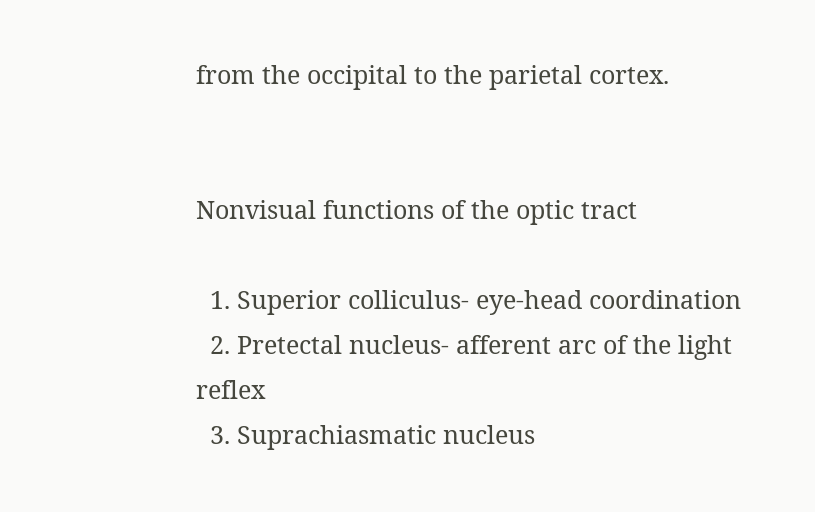from the occipital to the parietal cortex.


Nonvisual functions of the optic tract

  1. Superior colliculus- eye-head coordination
  2. Pretectal nucleus- afferent arc of the light reflex
  3. Suprachiasmatic nucleus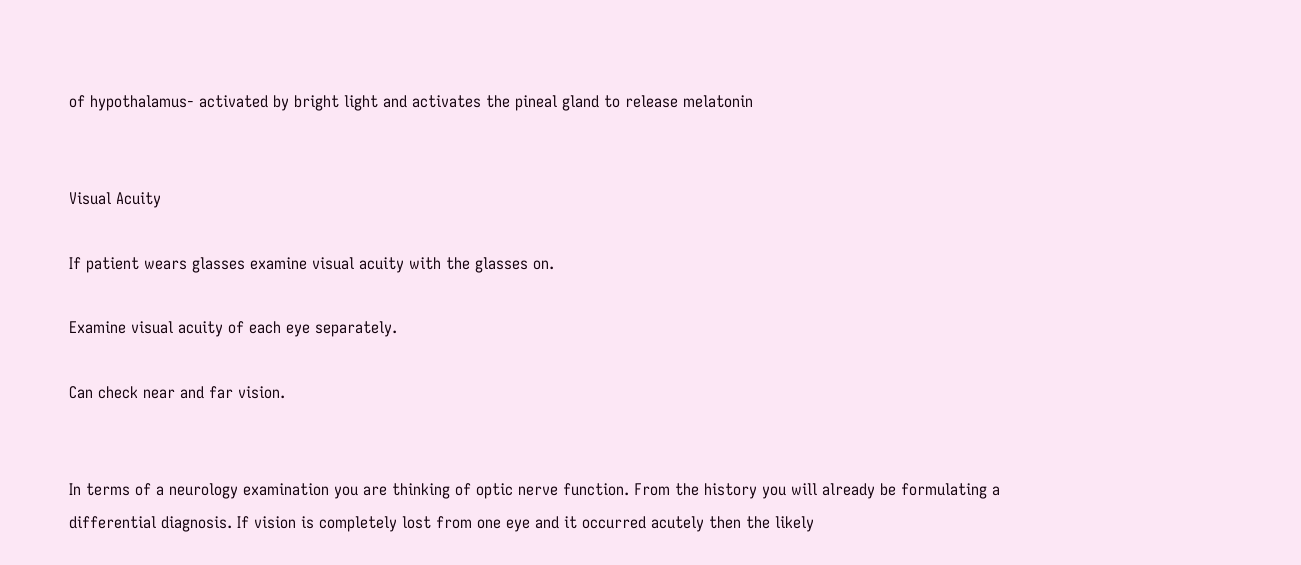of hypothalamus- activated by bright light and activates the pineal gland to release melatonin


Visual Acuity

If patient wears glasses examine visual acuity with the glasses on.

Examine visual acuity of each eye separately.

Can check near and far vision.


In terms of a neurology examination you are thinking of optic nerve function. From the history you will already be formulating a differential diagnosis. If vision is completely lost from one eye and it occurred acutely then the likely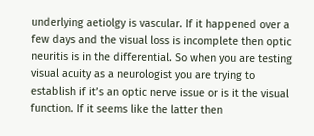underlying aetiolgy is vascular. If it happened over a few days and the visual loss is incomplete then optic neuritis is in the differential. So when you are testing visual acuity as a neurologist you are trying to establish if it’s an optic nerve issue or is it the visual function. If it seems like the latter then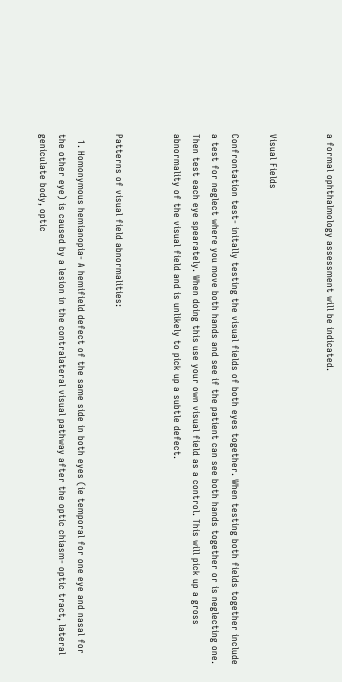a formal ophthalmology assessment will be indicated.


Visual Fields

Confrontation test- initally testing the visual fields of both eyes together. When testing both fields together include a test for neglect where you move both hands and see if the patient can see both hands together or is neglecting one. Then test each eye spearately. When doing this use your own visual field as a control. This will pick up a gross abnormality of the visual field and is unlikely to pick up a subtle defect.


Patterns of visual field abnormalities:

  1. Homonymous hemianopia- A hemifield defect of the same side in both eyes (ie temporal for one eye and nasal for the other eye) is caused by a lesion in the contralateral visual pathway after the optic chiasm- optic tract, lateral geniculate body, optic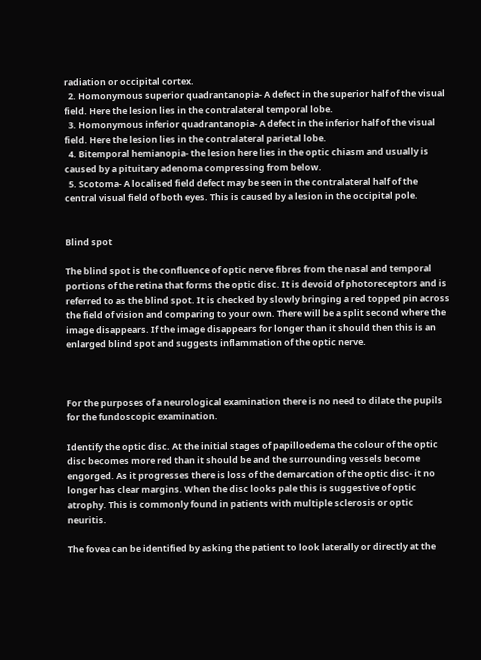radiation or occipital cortex.
  2. Homonymous superior quadrantanopia- A defect in the superior half of the visual field. Here the lesion lies in the contralateral temporal lobe.
  3. Homonymous inferior quadrantanopia- A defect in the inferior half of the visual field. Here the lesion lies in the contralateral parietal lobe.
  4. Bitemporal hemianopia- the lesion here lies in the optic chiasm and usually is caused by a pituitary adenoma compressing from below.
  5. Scotoma- A localised field defect may be seen in the contralateral half of the central visual field of both eyes. This is caused by a lesion in the occipital pole.


Blind spot

The blind spot is the confluence of optic nerve fibres from the nasal and temporal portions of the retina that forms the optic disc. It is devoid of photoreceptors and is referred to as the blind spot. It is checked by slowly bringing a red topped pin across the field of vision and comparing to your own. There will be a split second where the image disappears. If the image disappears for longer than it should then this is an enlarged blind spot and suggests inflammation of the optic nerve.



For the purposes of a neurological examination there is no need to dilate the pupils for the fundoscopic examination.

Identify the optic disc. At the initial stages of papilloedema the colour of the optic disc becomes more red than it should be and the surrounding vessels become engorged. As it progresses there is loss of the demarcation of the optic disc- it no longer has clear margins. When the disc looks pale this is suggestive of optic atrophy. This is commonly found in patients with multiple sclerosis or optic neuritis.

The fovea can be identified by asking the patient to look laterally or directly at the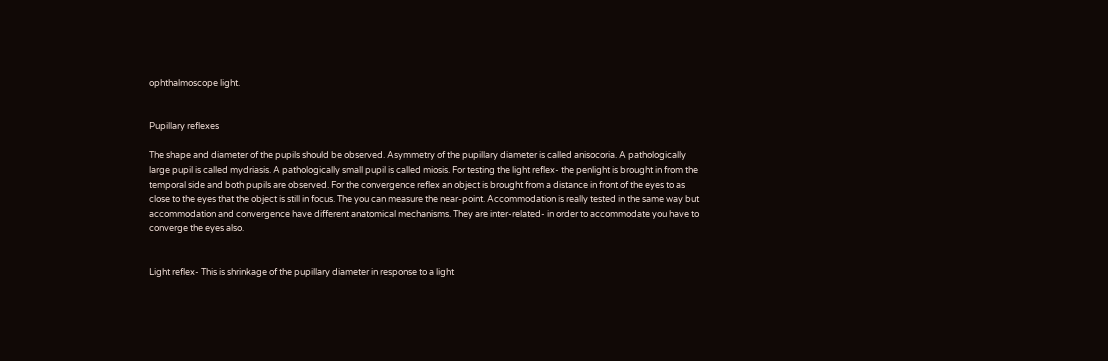ophthalmoscope light.


Pupillary reflexes

The shape and diameter of the pupils should be observed. Asymmetry of the pupillary diameter is called anisocoria. A pathologically large pupil is called mydriasis. A pathologically small pupil is called miosis. For testing the light reflex- the penlight is brought in from the temporal side and both pupils are observed. For the convergence reflex an object is brought from a distance in front of the eyes to as close to the eyes that the object is still in focus. The you can measure the near-point. Accommodation is really tested in the same way but accommodation and convergence have different anatomical mechanisms. They are inter-related- in order to accommodate you have to converge the eyes also.


Light reflex- This is shrinkage of the pupillary diameter in response to a light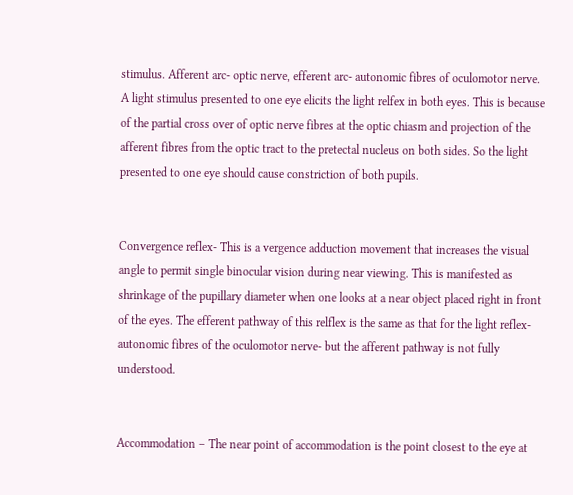stimulus. Afferent arc- optic nerve, efferent arc- autonomic fibres of oculomotor nerve. A light stimulus presented to one eye elicits the light relfex in both eyes. This is because of the partial cross over of optic nerve fibres at the optic chiasm and projection of the afferent fibres from the optic tract to the pretectal nucleus on both sides. So the light presented to one eye should cause constriction of both pupils.


Convergence reflex- This is a vergence adduction movement that increases the visual angle to permit single binocular vision during near viewing. This is manifested as shrinkage of the pupillary diameter when one looks at a near object placed right in front of the eyes. The efferent pathway of this relflex is the same as that for the light reflex- autonomic fibres of the oculomotor nerve- but the afferent pathway is not fully understood.


Accommodation – The near point of accommodation is the point closest to the eye at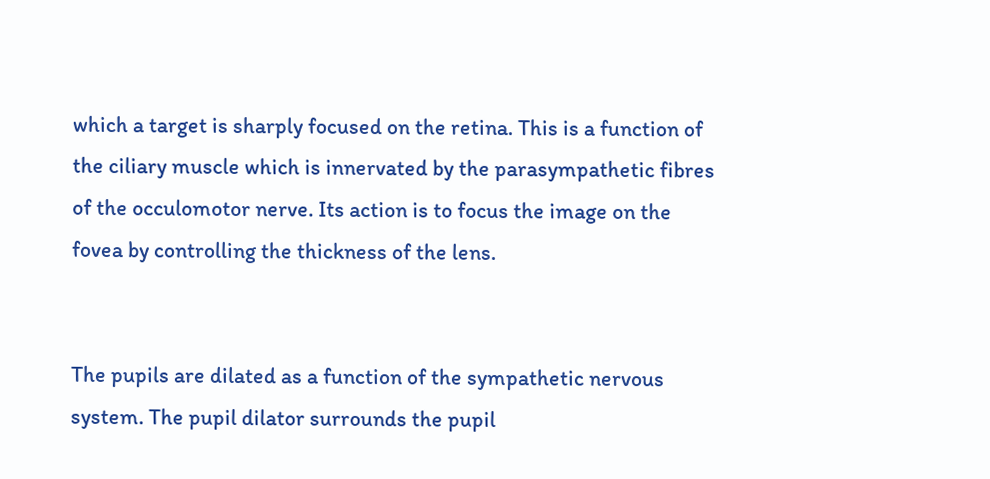which a target is sharply focused on the retina. This is a function of the ciliary muscle which is innervated by the parasympathetic fibres of the occulomotor nerve. Its action is to focus the image on the fovea by controlling the thickness of the lens.


The pupils are dilated as a function of the sympathetic nervous system. The pupil dilator surrounds the pupil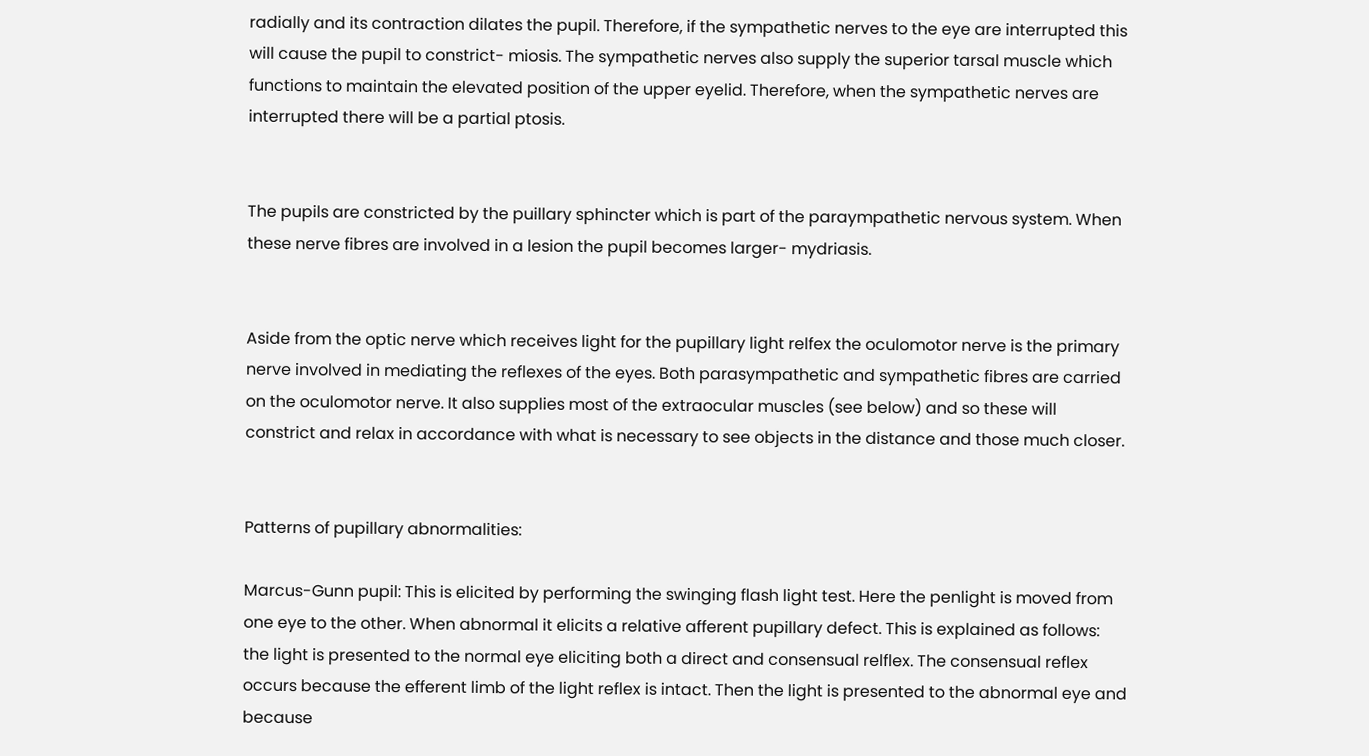radially and its contraction dilates the pupil. Therefore, if the sympathetic nerves to the eye are interrupted this will cause the pupil to constrict- miosis. The sympathetic nerves also supply the superior tarsal muscle which functions to maintain the elevated position of the upper eyelid. Therefore, when the sympathetic nerves are interrupted there will be a partial ptosis.


The pupils are constricted by the puillary sphincter which is part of the paraympathetic nervous system. When these nerve fibres are involved in a lesion the pupil becomes larger- mydriasis.


Aside from the optic nerve which receives light for the pupillary light relfex the oculomotor nerve is the primary nerve involved in mediating the reflexes of the eyes. Both parasympathetic and sympathetic fibres are carried on the oculomotor nerve. It also supplies most of the extraocular muscles (see below) and so these will constrict and relax in accordance with what is necessary to see objects in the distance and those much closer.


Patterns of pupillary abnormalities:

Marcus-Gunn pupil: This is elicited by performing the swinging flash light test. Here the penlight is moved from one eye to the other. When abnormal it elicits a relative afferent pupillary defect. This is explained as follows: the light is presented to the normal eye eliciting both a direct and consensual relflex. The consensual reflex occurs because the efferent limb of the light reflex is intact. Then the light is presented to the abnormal eye and because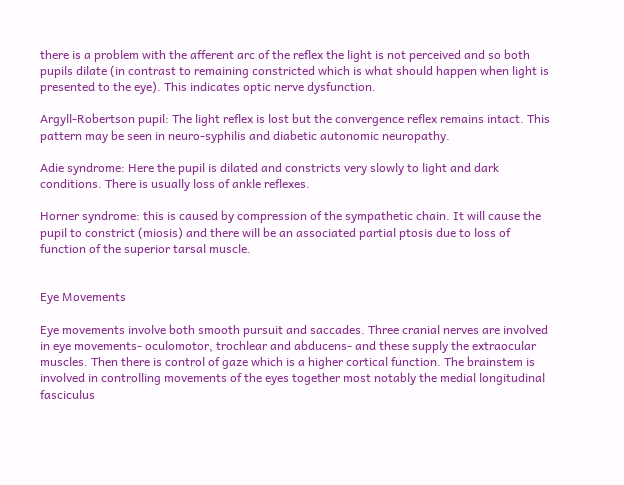there is a problem with the afferent arc of the reflex the light is not perceived and so both pupils dilate (in contrast to remaining constricted which is what should happen when light is presented to the eye). This indicates optic nerve dysfunction.

Argyll-Robertson pupil: The light reflex is lost but the convergence reflex remains intact. This pattern may be seen in neuro-syphilis and diabetic autonomic neuropathy.

Adie syndrome: Here the pupil is dilated and constricts very slowly to light and dark conditions. There is usually loss of ankle reflexes.

Horner syndrome: this is caused by compression of the sympathetic chain. It will cause the pupil to constrict (miosis) and there will be an associated partial ptosis due to loss of function of the superior tarsal muscle.


Eye Movements

Eye movements involve both smooth pursuit and saccades. Three cranial nerves are involved in eye movements- oculomotor, trochlear and abducens- and these supply the extraocular muscles. Then there is control of gaze which is a higher cortical function. The brainstem is involved in controlling movements of the eyes together most notably the medial longitudinal fasciculus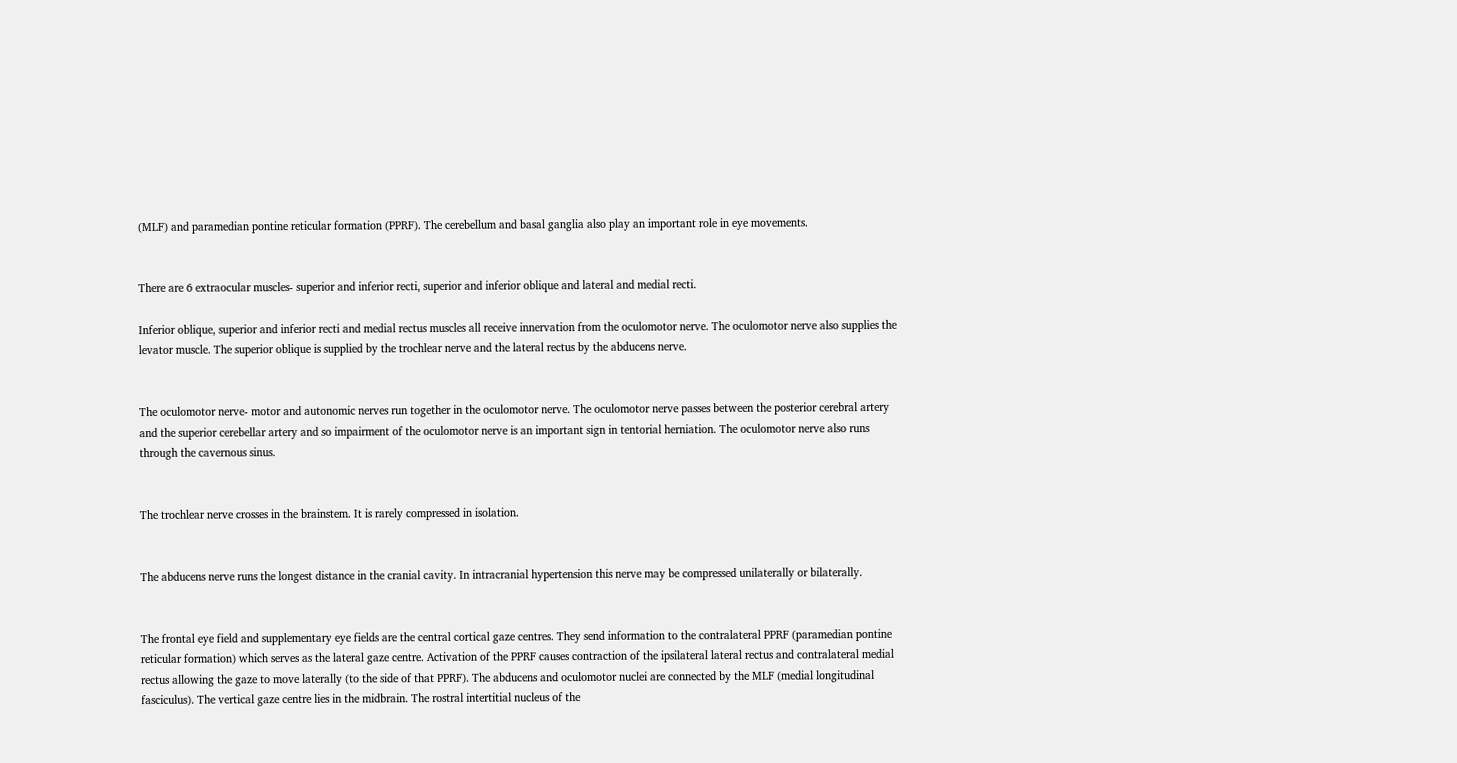(MLF) and paramedian pontine reticular formation (PPRF). The cerebellum and basal ganglia also play an important role in eye movements.


There are 6 extraocular muscles- superior and inferior recti, superior and inferior oblique and lateral and medial recti.

Inferior oblique, superior and inferior recti and medial rectus muscles all receive innervation from the oculomotor nerve. The oculomotor nerve also supplies the levator muscle. The superior oblique is supplied by the trochlear nerve and the lateral rectus by the abducens nerve.


The oculomotor nerve- motor and autonomic nerves run together in the oculomotor nerve. The oculomotor nerve passes between the posterior cerebral artery and the superior cerebellar artery and so impairment of the oculomotor nerve is an important sign in tentorial herniation. The oculomotor nerve also runs through the cavernous sinus.


The trochlear nerve crosses in the brainstem. It is rarely compressed in isolation.


The abducens nerve runs the longest distance in the cranial cavity. In intracranial hypertension this nerve may be compressed unilaterally or bilaterally.


The frontal eye field and supplementary eye fields are the central cortical gaze centres. They send information to the contralateral PPRF (paramedian pontine reticular formation) which serves as the lateral gaze centre. Activation of the PPRF causes contraction of the ipsilateral lateral rectus and contralateral medial rectus allowing the gaze to move laterally (to the side of that PPRF). The abducens and oculomotor nuclei are connected by the MLF (medial longitudinal fasciculus). The vertical gaze centre lies in the midbrain. The rostral intertitial nucleus of the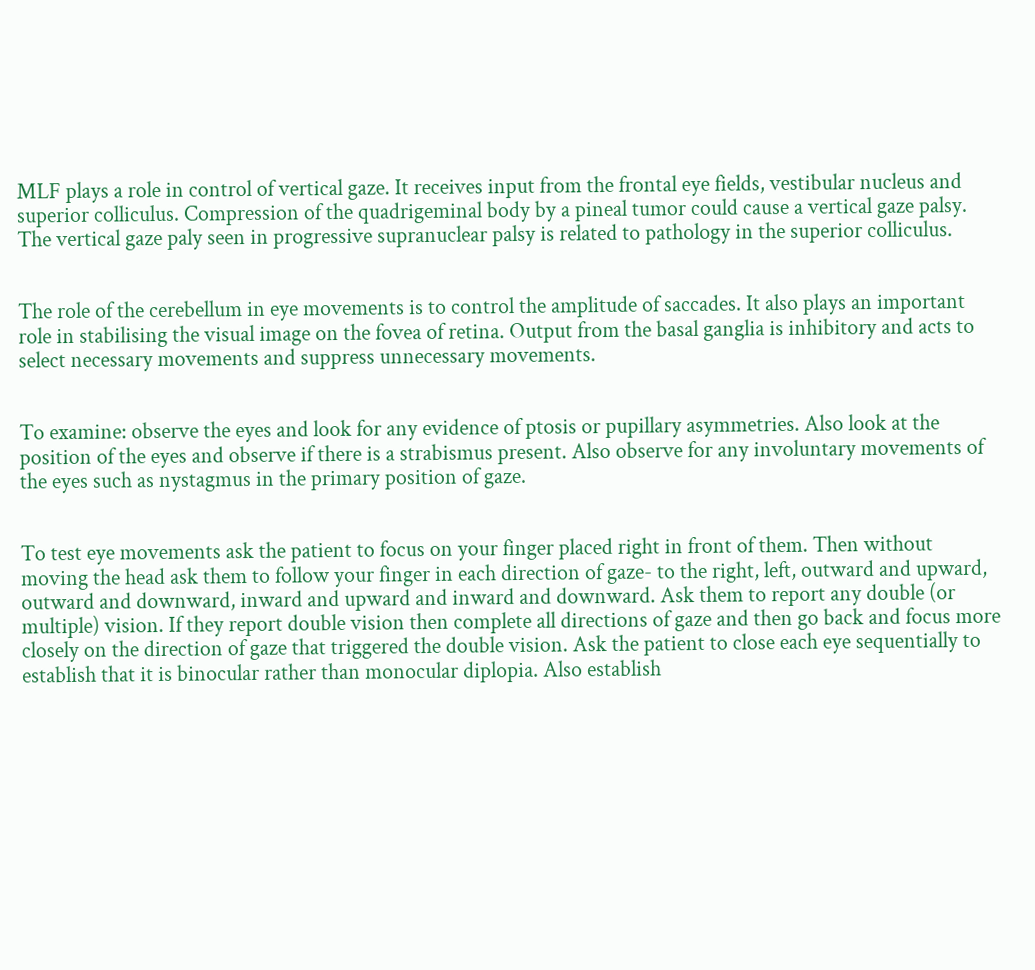MLF plays a role in control of vertical gaze. It receives input from the frontal eye fields, vestibular nucleus and superior colliculus. Compression of the quadrigeminal body by a pineal tumor could cause a vertical gaze palsy. The vertical gaze paly seen in progressive supranuclear palsy is related to pathology in the superior colliculus.


The role of the cerebellum in eye movements is to control the amplitude of saccades. It also plays an important role in stabilising the visual image on the fovea of retina. Output from the basal ganglia is inhibitory and acts to select necessary movements and suppress unnecessary movements.


To examine: observe the eyes and look for any evidence of ptosis or pupillary asymmetries. Also look at the position of the eyes and observe if there is a strabismus present. Also observe for any involuntary movements of the eyes such as nystagmus in the primary position of gaze.


To test eye movements ask the patient to focus on your finger placed right in front of them. Then without moving the head ask them to follow your finger in each direction of gaze- to the right, left, outward and upward, outward and downward, inward and upward and inward and downward. Ask them to report any double (or multiple) vision. If they report double vision then complete all directions of gaze and then go back and focus more closely on the direction of gaze that triggered the double vision. Ask the patient to close each eye sequentially to establish that it is binocular rather than monocular diplopia. Also establish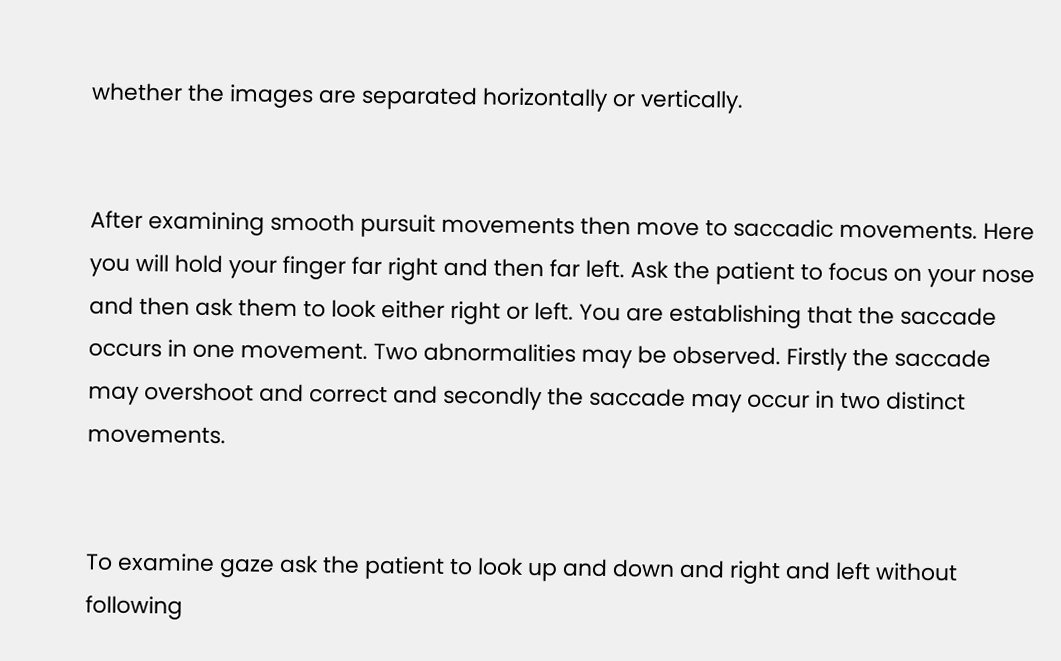whether the images are separated horizontally or vertically.


After examining smooth pursuit movements then move to saccadic movements. Here you will hold your finger far right and then far left. Ask the patient to focus on your nose and then ask them to look either right or left. You are establishing that the saccade occurs in one movement. Two abnormalities may be observed. Firstly the saccade may overshoot and correct and secondly the saccade may occur in two distinct movements.


To examine gaze ask the patient to look up and down and right and left without following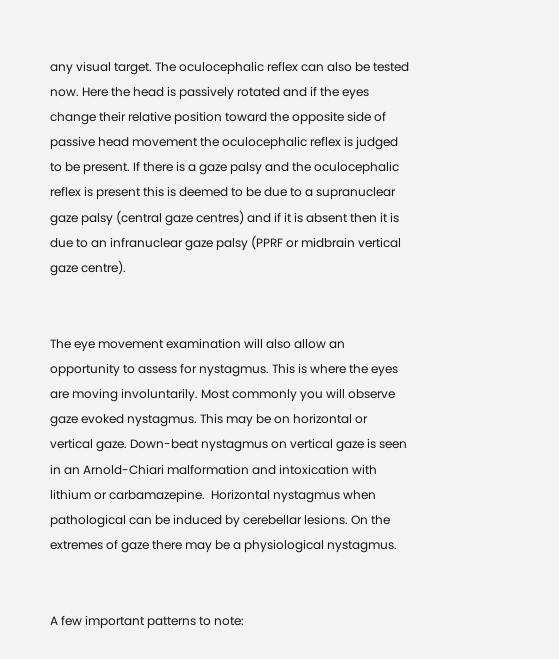any visual target. The oculocephalic reflex can also be tested now. Here the head is passively rotated and if the eyes change their relative position toward the opposite side of passive head movement the oculocephalic reflex is judged to be present. If there is a gaze palsy and the oculocephalic reflex is present this is deemed to be due to a supranuclear gaze palsy (central gaze centres) and if it is absent then it is due to an infranuclear gaze palsy (PPRF or midbrain vertical gaze centre).


The eye movement examination will also allow an opportunity to assess for nystagmus. This is where the eyes are moving involuntarily. Most commonly you will observe gaze evoked nystagmus. This may be on horizontal or vertical gaze. Down-beat nystagmus on vertical gaze is seen in an Arnold-Chiari malformation and intoxication with lithium or carbamazepine.  Horizontal nystagmus when pathological can be induced by cerebellar lesions. On the extremes of gaze there may be a physiological nystagmus.


A few important patterns to note: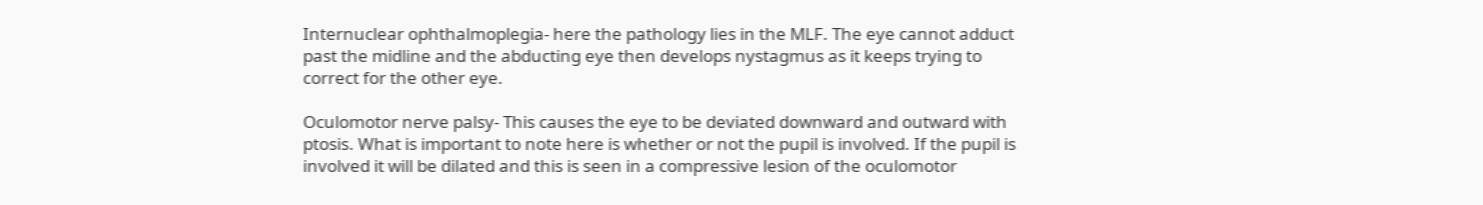Internuclear ophthalmoplegia- here the pathology lies in the MLF. The eye cannot adduct past the midline and the abducting eye then develops nystagmus as it keeps trying to correct for the other eye.

Oculomotor nerve palsy- This causes the eye to be deviated downward and outward with ptosis. What is important to note here is whether or not the pupil is involved. If the pupil is involved it will be dilated and this is seen in a compressive lesion of the oculomotor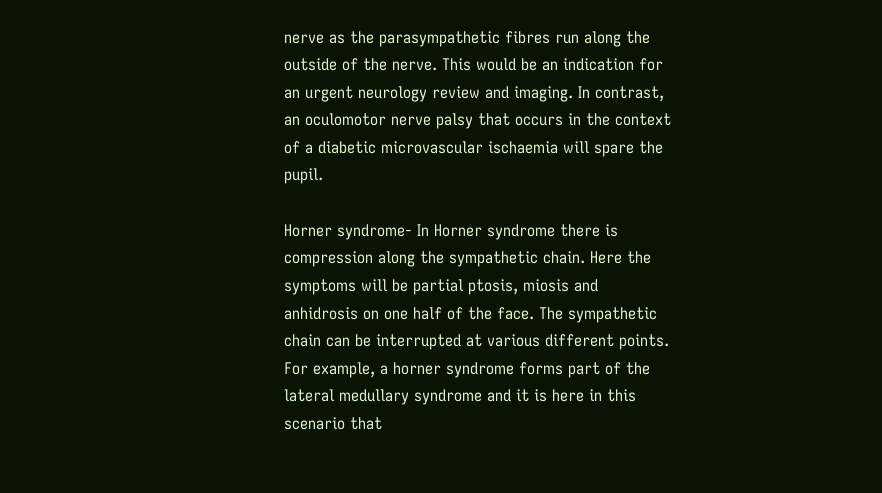nerve as the parasympathetic fibres run along the outside of the nerve. This would be an indication for an urgent neurology review and imaging. In contrast, an oculomotor nerve palsy that occurs in the context of a diabetic microvascular ischaemia will spare the pupil.

Horner syndrome- In Horner syndrome there is compression along the sympathetic chain. Here the symptoms will be partial ptosis, miosis and anhidrosis on one half of the face. The sympathetic chain can be interrupted at various different points. For example, a horner syndrome forms part of the lateral medullary syndrome and it is here in this scenario that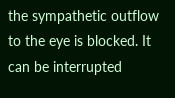the sympathetic outflow to the eye is blocked. It can be interrupted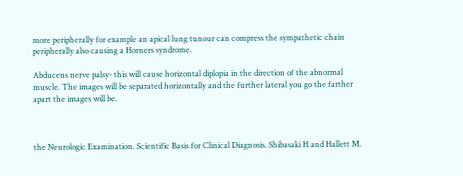more peripherally for example an apical lung tunour can compress the sympathetic chain peripherally also causing a Horners syndrome.

Abducens nerve palsy- this will cause horizontal diplopia in the direction of the abnormal muscle. The images will be separated horizontally and the further lateral you go the farther apart the images will be.



the Neurologic Examination. Scientific Basis for Clinical Diagnosis. Shibasaki H and Hallett M.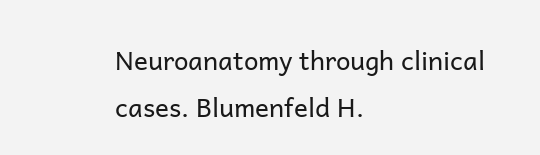Neuroanatomy through clinical cases. Blumenfeld H.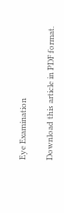Eye Examination

Download this article in PDF format.